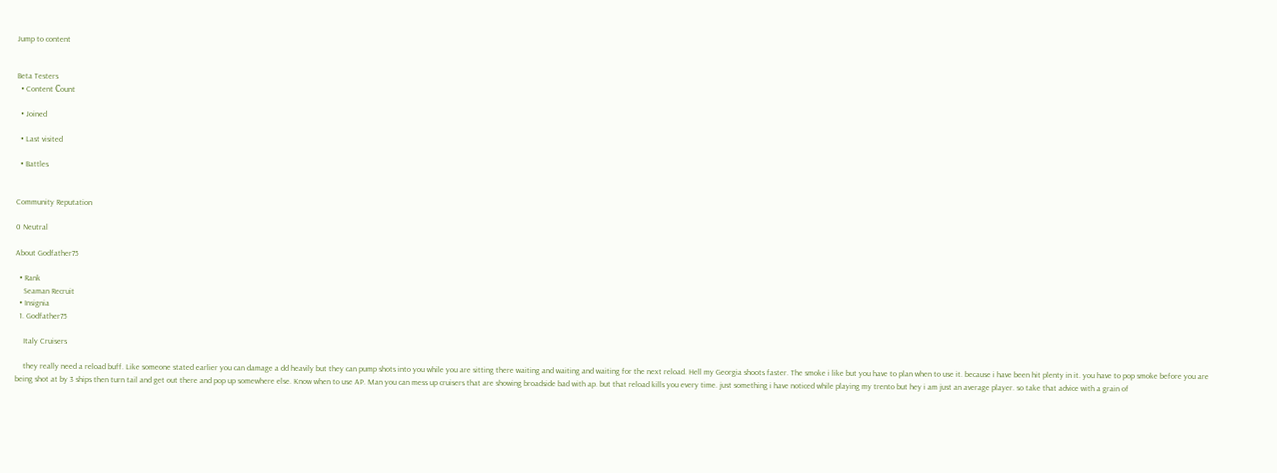Jump to content


Beta Testers
  • Content Сount

  • Joined

  • Last visited

  • Battles


Community Reputation

0 Neutral

About Godfather75

  • Rank
    Seaman Recruit
  • Insignia
  1. Godfather75

    Italy Cruisers

    they really need a reload buff. Like someone stated earlier you can damage a dd heavily but they can pump shots into you while you are sitting there waiting and waiting and waiting for the next reload. Hell my Georgia shoots faster. The smoke i like but you have to plan when to use it. because i have been hit plenty in it. you have to pop smoke before you are being shot at by 3 ships then turn tail and get out there and pop up somewhere else. Know when to use AP. Man you can mess up cruisers that are showing broadside bad with ap. but that reload kills you every time. just something i have noticed while playing my trento but hey i am just an average player. so take that advice with a grain of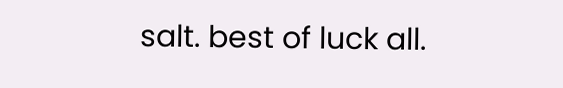salt. best of luck all.